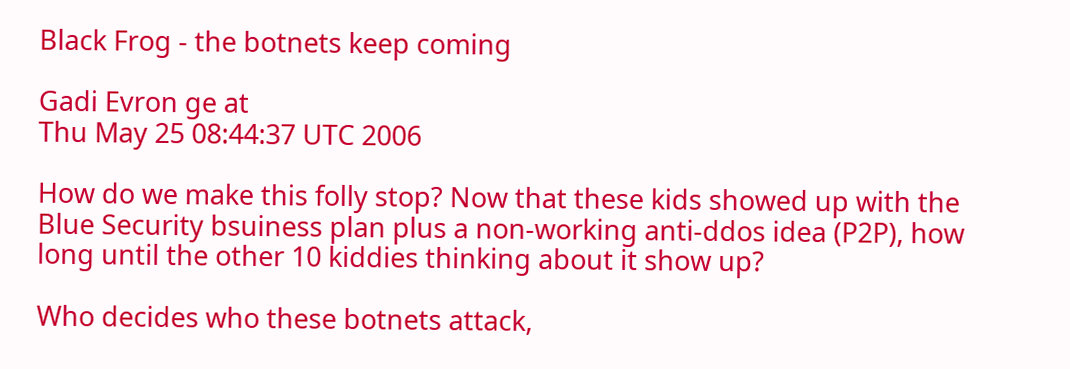Black Frog - the botnets keep coming

Gadi Evron ge at
Thu May 25 08:44:37 UTC 2006

How do we make this folly stop? Now that these kids showed up with the
Blue Security bsuiness plan plus a non-working anti-ddos idea (P2P), how
long until the other 10 kiddies thinking about it show up?

Who decides who these botnets attack,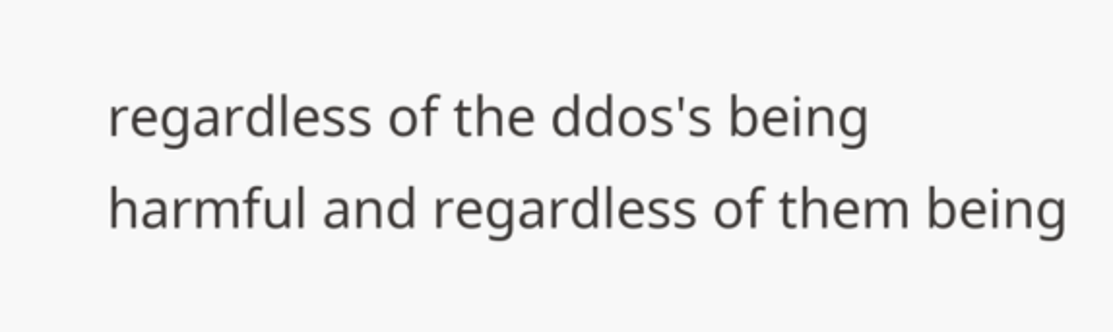regardless of the ddos's being
harmful and regardless of them being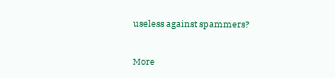useless against spammers?


More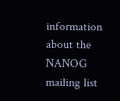information about the NANOG mailing list